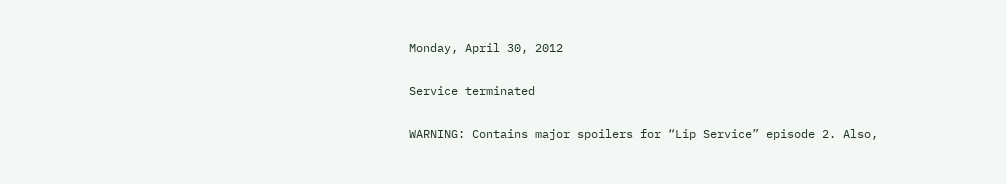Monday, April 30, 2012

Service terminated

WARNING: Contains major spoilers for “Lip Service” episode 2. Also,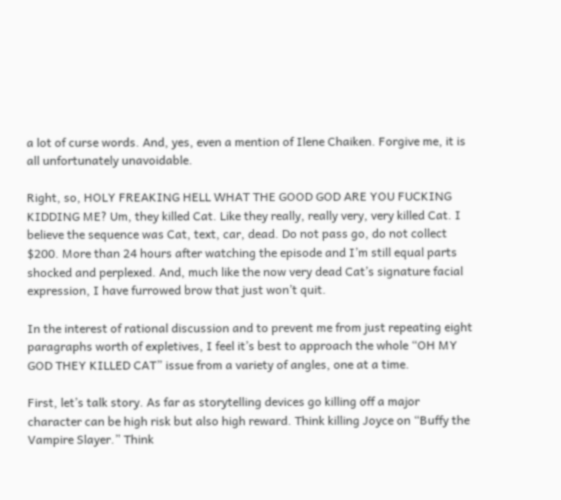a lot of curse words. And, yes, even a mention of Ilene Chaiken. Forgive me, it is all unfortunately unavoidable.

Right, so, HOLY FREAKING HELL WHAT THE GOOD GOD ARE YOU FUCKING KIDDING ME? Um, they killed Cat. Like they really, really very, very killed Cat. I believe the sequence was Cat, text, car, dead. Do not pass go, do not collect $200. More than 24 hours after watching the episode and I’m still equal parts shocked and perplexed. And, much like the now very dead Cat’s signature facial expression, I have furrowed brow that just won’t quit.

In the interest of rational discussion and to prevent me from just repeating eight paragraphs worth of expletives, I feel it’s best to approach the whole “OH MY GOD THEY KILLED CAT” issue from a variety of angles, one at a time.

First, let’s talk story. As far as storytelling devices go killing off a major character can be high risk but also high reward. Think killing Joyce on “Buffy the Vampire Slayer.” Think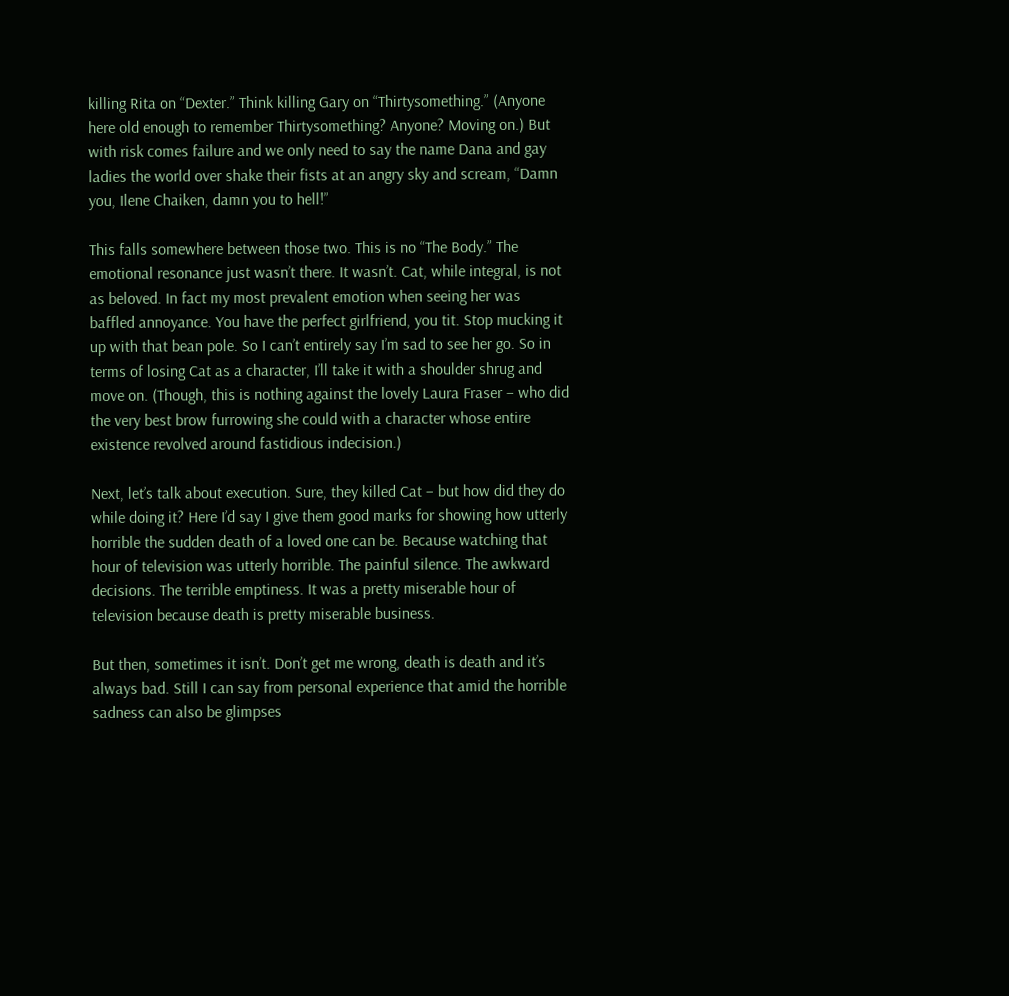killing Rita on “Dexter.” Think killing Gary on “Thirtysomething.” (Anyone here old enough to remember Thirtysomething? Anyone? Moving on.) But with risk comes failure and we only need to say the name Dana and gay ladies the world over shake their fists at an angry sky and scream, “Damn you, Ilene Chaiken, damn you to hell!”

This falls somewhere between those two. This is no “The Body.” The emotional resonance just wasn’t there. It wasn’t. Cat, while integral, is not as beloved. In fact my most prevalent emotion when seeing her was baffled annoyance. You have the perfect girlfriend, you tit. Stop mucking it up with that bean pole. So I can’t entirely say I’m sad to see her go. So in terms of losing Cat as a character, I’ll take it with a shoulder shrug and move on. (Though, this is nothing against the lovely Laura Fraser – who did the very best brow furrowing she could with a character whose entire existence revolved around fastidious indecision.)

Next, let’s talk about execution. Sure, they killed Cat – but how did they do while doing it? Here I’d say I give them good marks for showing how utterly horrible the sudden death of a loved one can be. Because watching that hour of television was utterly horrible. The painful silence. The awkward decisions. The terrible emptiness. It was a pretty miserable hour of television because death is pretty miserable business.

But then, sometimes it isn’t. Don’t get me wrong, death is death and it’s always bad. Still I can say from personal experience that amid the horrible sadness can also be glimpses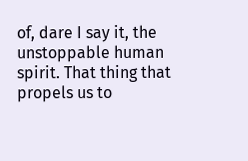of, dare I say it, the unstoppable human spirit. That thing that propels us to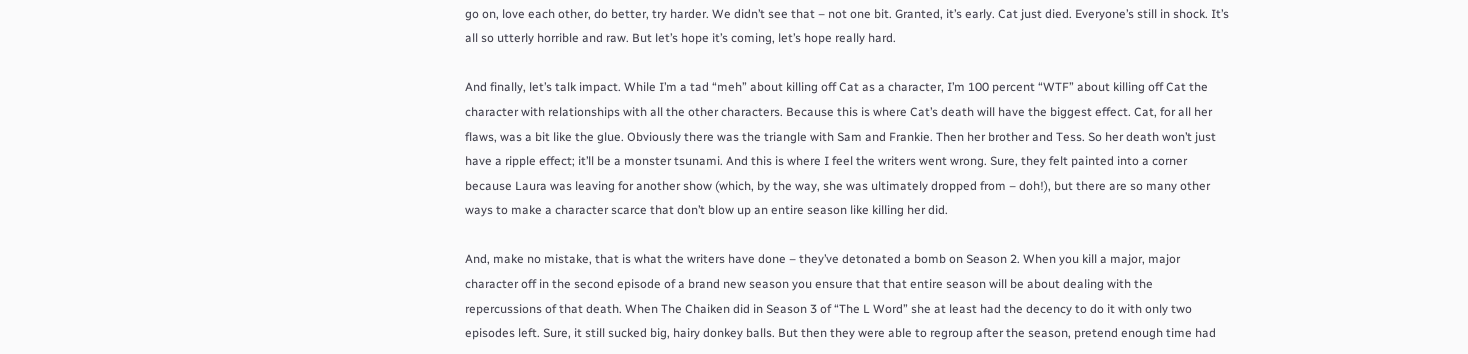go on, love each other, do better, try harder. We didn’t see that – not one bit. Granted, it’s early. Cat just died. Everyone’s still in shock. It’s all so utterly horrible and raw. But let’s hope it’s coming, let’s hope really hard.

And finally, let’s talk impact. While I’m a tad “meh” about killing off Cat as a character, I’m 100 percent “WTF” about killing off Cat the character with relationships with all the other characters. Because this is where Cat’s death will have the biggest effect. Cat, for all her flaws, was a bit like the glue. Obviously there was the triangle with Sam and Frankie. Then her brother and Tess. So her death won’t just have a ripple effect; it’ll be a monster tsunami. And this is where I feel the writers went wrong. Sure, they felt painted into a corner because Laura was leaving for another show (which, by the way, she was ultimately dropped from – doh!), but there are so many other ways to make a character scarce that don’t blow up an entire season like killing her did.

And, make no mistake, that is what the writers have done – they’ve detonated a bomb on Season 2. When you kill a major, major character off in the second episode of a brand new season you ensure that that entire season will be about dealing with the repercussions of that death. When The Chaiken did in Season 3 of “The L Word” she at least had the decency to do it with only two episodes left. Sure, it still sucked big, hairy donkey balls. But then they were able to regroup after the season, pretend enough time had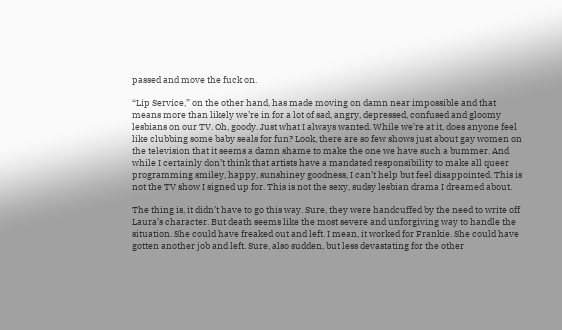passed and move the fuck on.

“Lip Service,” on the other hand, has made moving on damn near impossible and that means more than likely we’re in for a lot of sad, angry, depressed, confused and gloomy lesbians on our TV. Oh, goody. Just what I always wanted. While we’re at it, does anyone feel like clubbing some baby seals for fun? Look, there are so few shows just about gay women on the television that it seems a damn shame to make the one we have such a bummer. And while I certainly don’t think that artists have a mandated responsibility to make all queer programming smiley, happy, sunshiney goodness, I can’t help but feel disappointed. This is not the TV show I signed up for. This is not the sexy, sudsy lesbian drama I dreamed about.

The thing is, it didn’t have to go this way. Sure, they were handcuffed by the need to write off Laura’s character. But death seems like the most severe and unforgiving way to handle the situation. She could have freaked out and left. I mean, it worked for Frankie. She could have gotten another job and left. Sure, also sudden, but less devastating for the other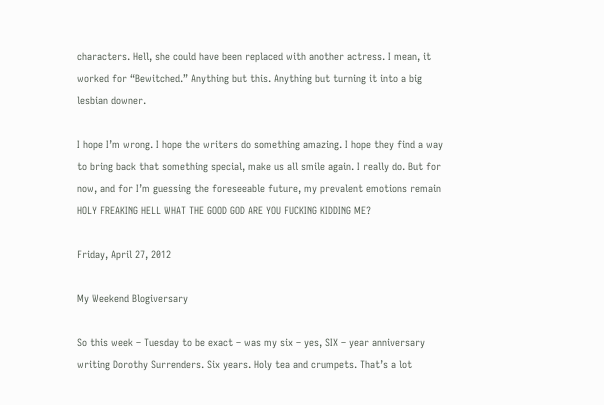characters. Hell, she could have been replaced with another actress. I mean, it worked for “Bewitched.” Anything but this. Anything but turning it into a big lesbian downer.

I hope I’m wrong. I hope the writers do something amazing. I hope they find a way to bring back that something special, make us all smile again. I really do. But for now, and for I’m guessing the foreseeable future, my prevalent emotions remain HOLY FREAKING HELL WHAT THE GOOD GOD ARE YOU FUCKING KIDDING ME?

Friday, April 27, 2012

My Weekend Blogiversary

So this week – Tuesday to be exact – was my six – yes, SIX – year anniversary writing Dorothy Surrenders. Six years. Holy tea and crumpets. That’s a lot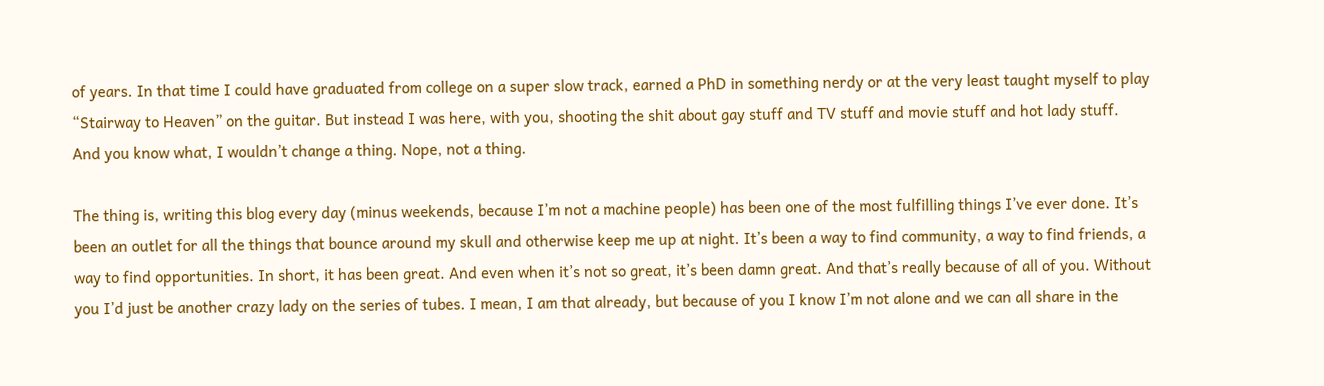of years. In that time I could have graduated from college on a super slow track, earned a PhD in something nerdy or at the very least taught myself to play “Stairway to Heaven” on the guitar. But instead I was here, with you, shooting the shit about gay stuff and TV stuff and movie stuff and hot lady stuff. And you know what, I wouldn’t change a thing. Nope, not a thing.

The thing is, writing this blog every day (minus weekends, because I’m not a machine people) has been one of the most fulfilling things I’ve ever done. It’s been an outlet for all the things that bounce around my skull and otherwise keep me up at night. It’s been a way to find community, a way to find friends, a way to find opportunities. In short, it has been great. And even when it’s not so great, it’s been damn great. And that’s really because of all of you. Without you I’d just be another crazy lady on the series of tubes. I mean, I am that already, but because of you I know I’m not alone and we can all share in the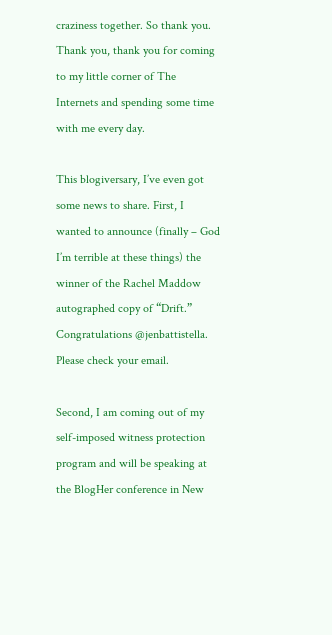craziness together. So thank you. Thank you, thank you for coming to my little corner of The Internets and spending some time with me every day.

This blogiversary, I’ve even got some news to share. First, I wanted to announce (finally – God I’m terrible at these things) the winner of the Rachel Maddow autographed copy of “Drift.” Congratulations @jenbattistella. Please check your email.

Second, I am coming out of my self-imposed witness protection program and will be speaking at the BlogHer conference in New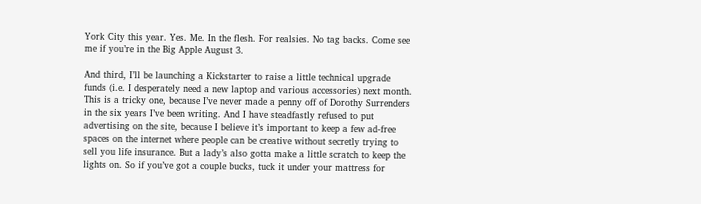York City this year. Yes. Me. In the flesh. For realsies. No tag backs. Come see me if you’re in the Big Apple August 3.

And third, I’ll be launching a Kickstarter to raise a little technical upgrade funds (i.e. I desperately need a new laptop and various accessories) next month. This is a tricky one, because I’ve never made a penny off of Dorothy Surrenders in the six years I’ve been writing. And I have steadfastly refused to put advertising on the site, because I believe it’s important to keep a few ad-free spaces on the internet where people can be creative without secretly trying to sell you life insurance. But a lady’s also gotta make a little scratch to keep the lights on. So if you’ve got a couple bucks, tuck it under your mattress for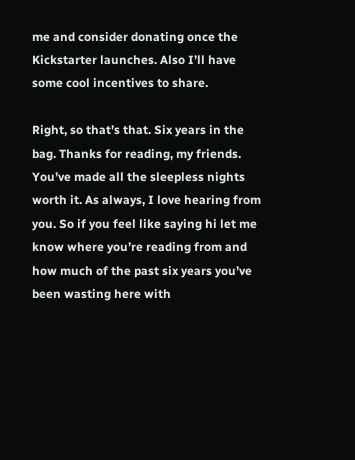me and consider donating once the Kickstarter launches. Also I’ll have some cool incentives to share.

Right, so that’s that. Six years in the bag. Thanks for reading, my friends. You’ve made all the sleepless nights worth it. As always, I love hearing from you. So if you feel like saying hi let me know where you’re reading from and how much of the past six years you’ve been wasting here with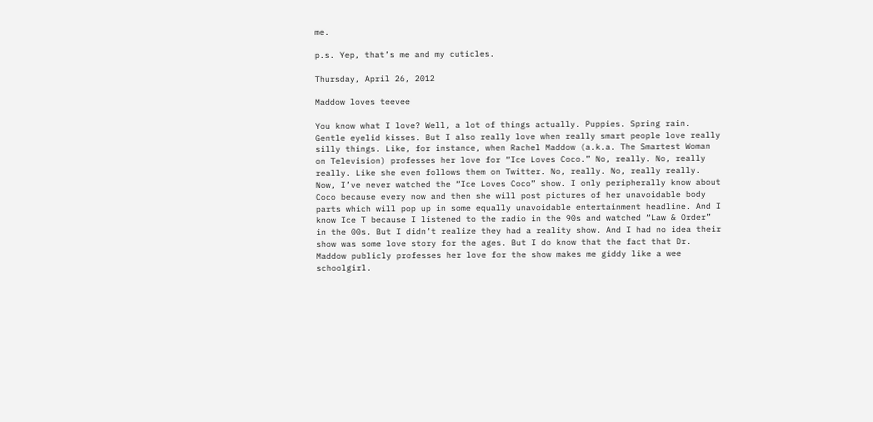me.

p.s. Yep, that’s me and my cuticles.

Thursday, April 26, 2012

Maddow loves teevee

You know what I love? Well, a lot of things actually. Puppies. Spring rain. Gentle eyelid kisses. But I also really love when really smart people love really silly things. Like, for instance, when Rachel Maddow (a.k.a. The Smartest Woman on Television) professes her love for “Ice Loves Coco.” No, really. No, really really. Like she even follows them on Twitter. No, really. No, really really. Now, I’ve never watched the “Ice Loves Coco” show. I only peripherally know about Coco because every now and then she will post pictures of her unavoidable body parts which will pop up in some equally unavoidable entertainment headline. And I know Ice T because I listened to the radio in the 90s and watched “Law & Order” in the 00s. But I didn’t realize they had a reality show. And I had no idea their show was some love story for the ages. But I do know that the fact that Dr. Maddow publicly professes her love for the show makes me giddy like a wee schoolgirl.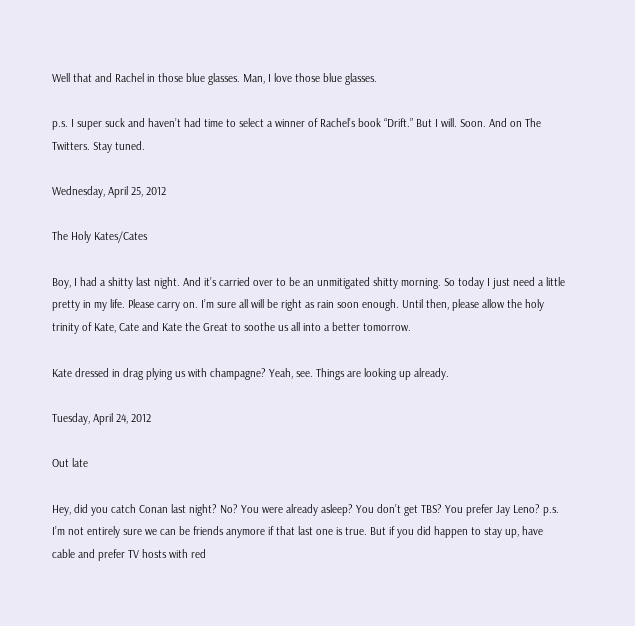Well that and Rachel in those blue glasses. Man, I love those blue glasses.

p.s. I super suck and haven’t had time to select a winner of Rachel’s book “Drift.” But I will. Soon. And on The Twitters. Stay tuned.

Wednesday, April 25, 2012

The Holy Kates/Cates

Boy, I had a shitty last night. And it’s carried over to be an unmitigated shitty morning. So today I just need a little pretty in my life. Please carry on. I’m sure all will be right as rain soon enough. Until then, please allow the holy trinity of Kate, Cate and Kate the Great to soothe us all into a better tomorrow.

Kate dressed in drag plying us with champagne? Yeah, see. Things are looking up already.

Tuesday, April 24, 2012

Out late

Hey, did you catch Conan last night? No? You were already asleep? You don’t get TBS? You prefer Jay Leno? p.s. I’m not entirely sure we can be friends anymore if that last one is true. But if you did happen to stay up, have cable and prefer TV hosts with red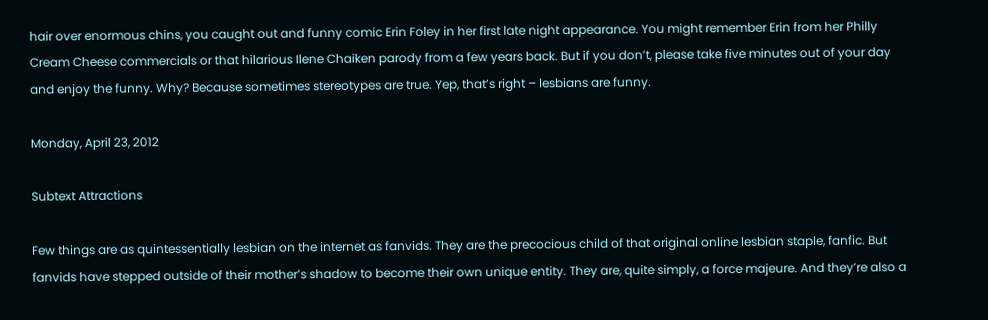hair over enormous chins, you caught out and funny comic Erin Foley in her first late night appearance. You might remember Erin from her Philly Cream Cheese commercials or that hilarious Ilene Chaiken parody from a few years back. But if you don’t, please take five minutes out of your day and enjoy the funny. Why? Because sometimes stereotypes are true. Yep, that’s right – lesbians are funny.

Monday, April 23, 2012

Subtext Attractions

Few things are as quintessentially lesbian on the internet as fanvids. They are the precocious child of that original online lesbian staple, fanfic. But fanvids have stepped outside of their mother’s shadow to become their own unique entity. They are, quite simply, a force majeure. And they’re also a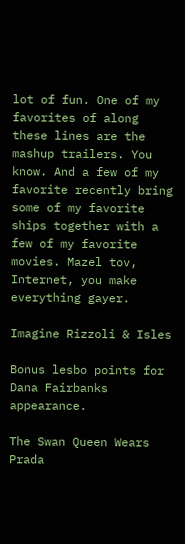lot of fun. One of my favorites of along these lines are the mashup trailers. You know. And a few of my favorite recently bring some of my favorite ships together with a few of my favorite movies. Mazel tov, Internet, you make everything gayer.

Imagine Rizzoli & Isles

Bonus lesbo points for Dana Fairbanks appearance.

The Swan Queen Wears Prada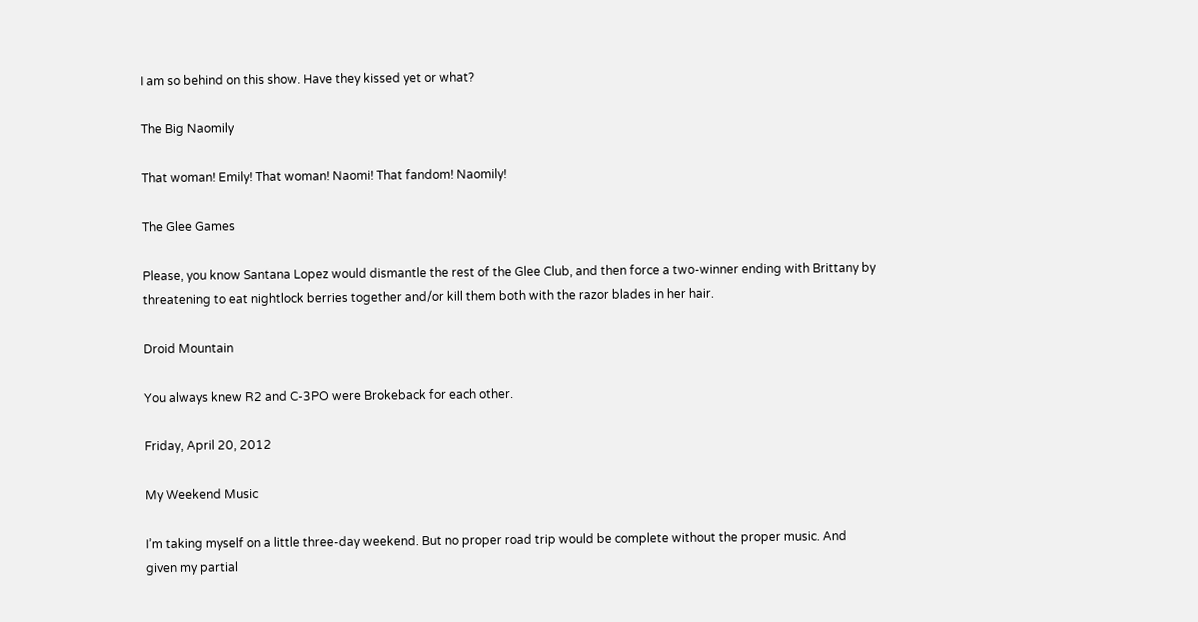I am so behind on this show. Have they kissed yet or what?

The Big Naomily

That woman! Emily! That woman! Naomi! That fandom! Naomily!

The Glee Games

Please, you know Santana Lopez would dismantle the rest of the Glee Club, and then force a two-winner ending with Brittany by threatening to eat nightlock berries together and/or kill them both with the razor blades in her hair.

Droid Mountain

You always knew R2 and C-3PO were Brokeback for each other.

Friday, April 20, 2012

My Weekend Music

I’m taking myself on a little three-day weekend. But no proper road trip would be complete without the proper music. And given my partial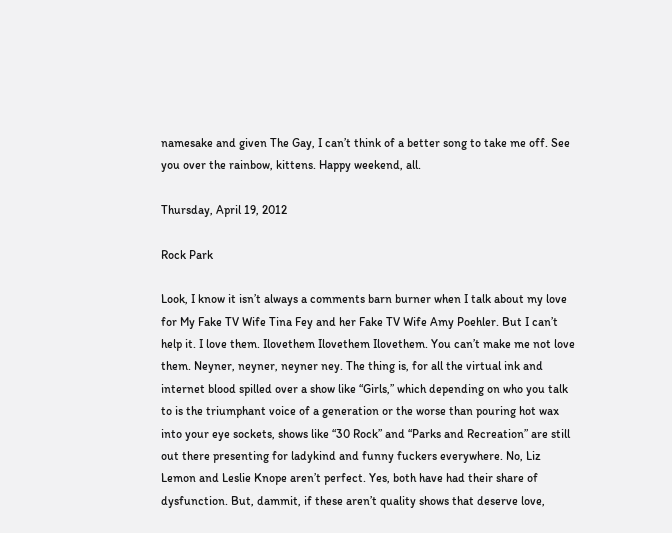namesake and given The Gay, I can’t think of a better song to take me off. See you over the rainbow, kittens. Happy weekend, all.

Thursday, April 19, 2012

Rock Park

Look, I know it isn’t always a comments barn burner when I talk about my love for My Fake TV Wife Tina Fey and her Fake TV Wife Amy Poehler. But I can’t help it. I love them. Ilovethem Ilovethem Ilovethem. You can’t make me not love them. Neyner, neyner, neyner ney. The thing is, for all the virtual ink and internet blood spilled over a show like “Girls,” which depending on who you talk to is the triumphant voice of a generation or the worse than pouring hot wax into your eye sockets, shows like “30 Rock” and “Parks and Recreation” are still out there presenting for ladykind and funny fuckers everywhere. No, Liz Lemon and Leslie Knope aren’t perfect. Yes, both have had their share of dysfunction. But, dammit, if these aren’t quality shows that deserve love,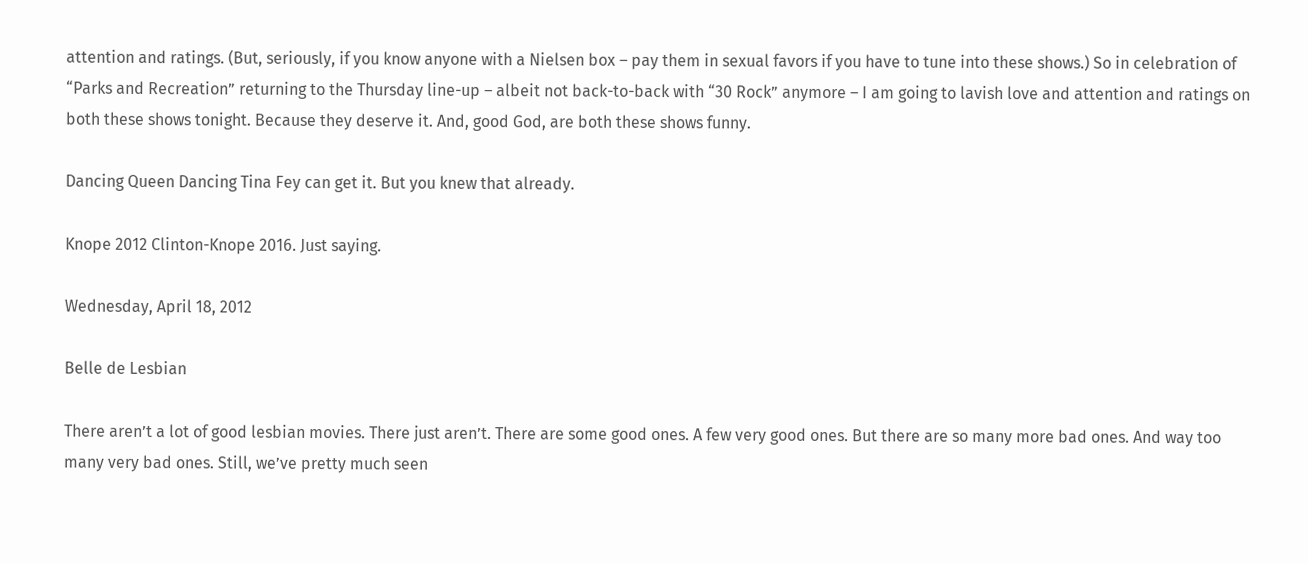attention and ratings. (But, seriously, if you know anyone with a Nielsen box – pay them in sexual favors if you have to tune into these shows.) So in celebration of “Parks and Recreation” returning to the Thursday line-up – albeit not back-to-back with “30 Rock” anymore – I am going to lavish love and attention and ratings on both these shows tonight. Because they deserve it. And, good God, are both these shows funny.

Dancing Queen Dancing Tina Fey can get it. But you knew that already.

Knope 2012 Clinton-Knope 2016. Just saying.

Wednesday, April 18, 2012

Belle de Lesbian

There aren’t a lot of good lesbian movies. There just aren’t. There are some good ones. A few very good ones. But there are so many more bad ones. And way too many very bad ones. Still, we’ve pretty much seen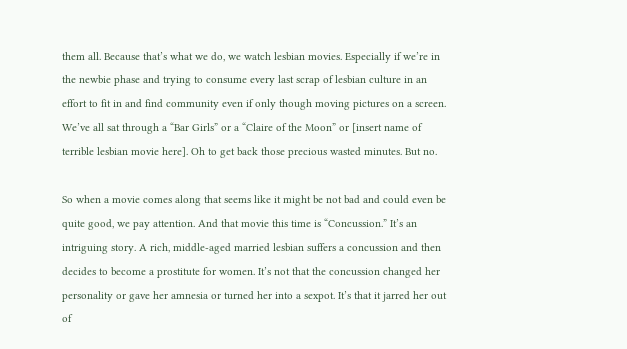them all. Because that’s what we do, we watch lesbian movies. Especially if we’re in the newbie phase and trying to consume every last scrap of lesbian culture in an effort to fit in and find community even if only though moving pictures on a screen. We’ve all sat through a “Bar Girls” or a “Claire of the Moon” or [insert name of terrible lesbian movie here]. Oh to get back those precious wasted minutes. But no.

So when a movie comes along that seems like it might be not bad and could even be quite good, we pay attention. And that movie this time is “Concussion.” It’s an intriguing story. A rich, middle-aged married lesbian suffers a concussion and then decides to become a prostitute for women. It’s not that the concussion changed her personality or gave her amnesia or turned her into a sexpot. It’s that it jarred her out of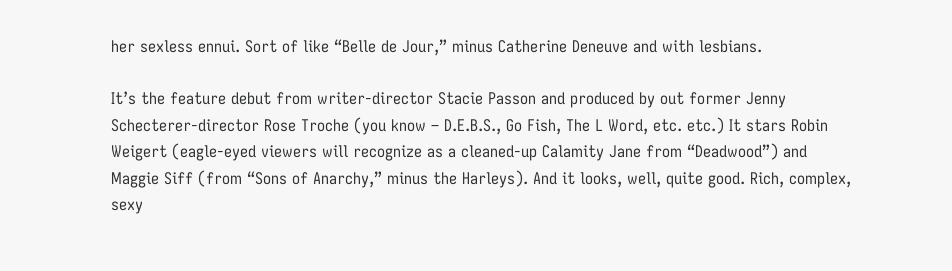her sexless ennui. Sort of like “Belle de Jour,” minus Catherine Deneuve and with lesbians.

It’s the feature debut from writer-director Stacie Passon and produced by out former Jenny Schecterer-director Rose Troche (you know – D.E.B.S., Go Fish, The L Word, etc. etc.) It stars Robin Weigert (eagle-eyed viewers will recognize as a cleaned-up Calamity Jane from “Deadwood”) and Maggie Siff (from “Sons of Anarchy,” minus the Harleys). And it looks, well, quite good. Rich, complex, sexy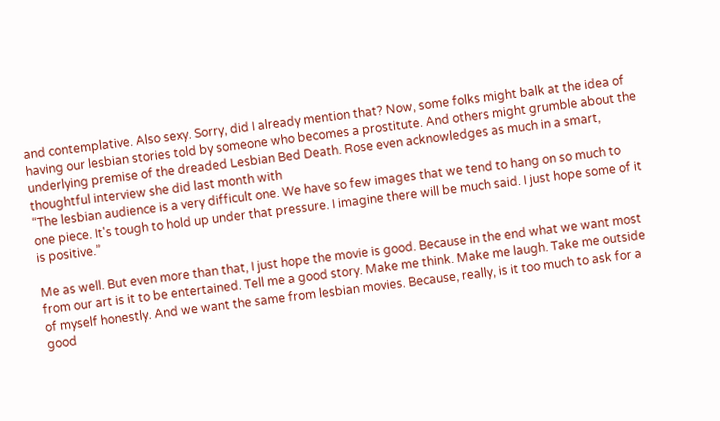and contemplative. Also sexy. Sorry, did I already mention that? Now, some folks might balk at the idea of having our lesbian stories told by someone who becomes a prostitute. And others might grumble about the underlying premise of the dreaded Lesbian Bed Death. Rose even acknowledges as much in a smart, thoughtful interview she did last month with
“The lesbian audience is a very difficult one. We have so few images that we tend to hang on so much to one piece. It's tough to hold up under that pressure. I imagine there will be much said. I just hope some of it is positive.”

Me as well. But even more than that, I just hope the movie is good. Because in the end what we want most from our art is it to be entertained. Tell me a good story. Make me think. Make me laugh. Take me outside of myself honestly. And we want the same from lesbian movies. Because, really, is it too much to ask for a good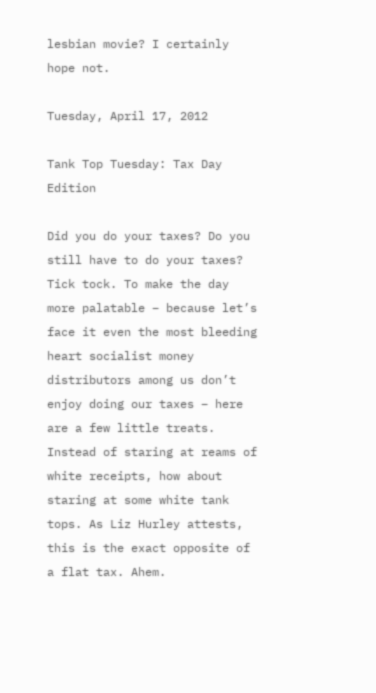lesbian movie? I certainly hope not.

Tuesday, April 17, 2012

Tank Top Tuesday: Tax Day Edition

Did you do your taxes? Do you still have to do your taxes? Tick tock. To make the day more palatable – because let’s face it even the most bleeding heart socialist money distributors among us don’t enjoy doing our taxes – here are a few little treats. Instead of staring at reams of white receipts, how about staring at some white tank tops. As Liz Hurley attests, this is the exact opposite of a flat tax. Ahem.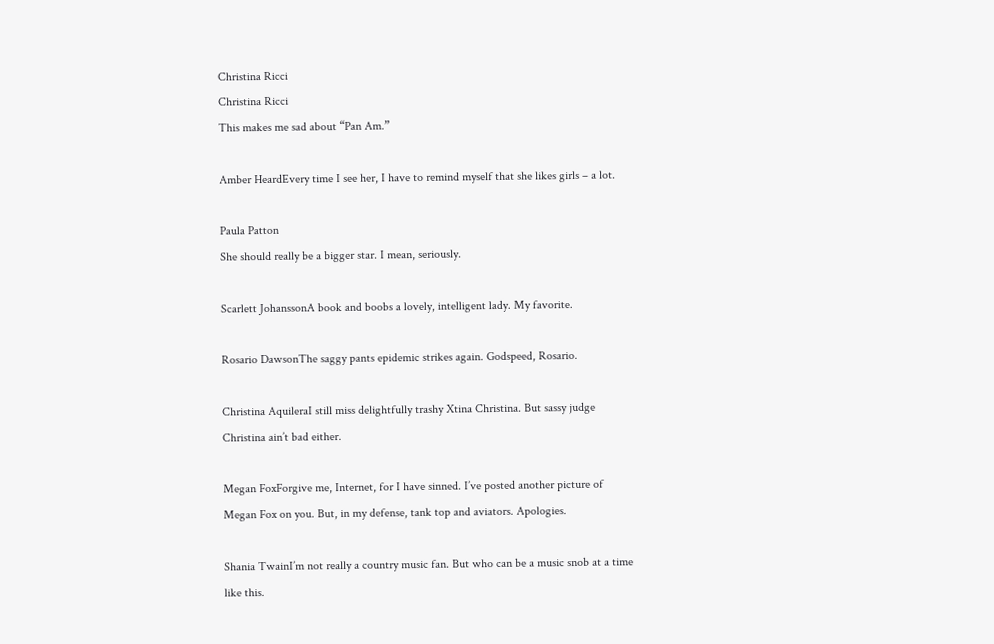Christina Ricci
Christina Ricci
This makes me sad about “Pan Am.”

Amber HeardEvery time I see her, I have to remind myself that she likes girls – a lot.

Paula Patton
She should really be a bigger star. I mean, seriously.

Scarlett JohanssonA book and boobs a lovely, intelligent lady. My favorite.

Rosario DawsonThe saggy pants epidemic strikes again. Godspeed, Rosario.

Christina AquileraI still miss delightfully trashy Xtina Christina. But sassy judge Christina ain’t bad either.

Megan FoxForgive me, Internet, for I have sinned. I’ve posted another picture of Megan Fox on you. But, in my defense, tank top and aviators. Apologies.

Shania TwainI’m not really a country music fan. But who can be a music snob at a time like this.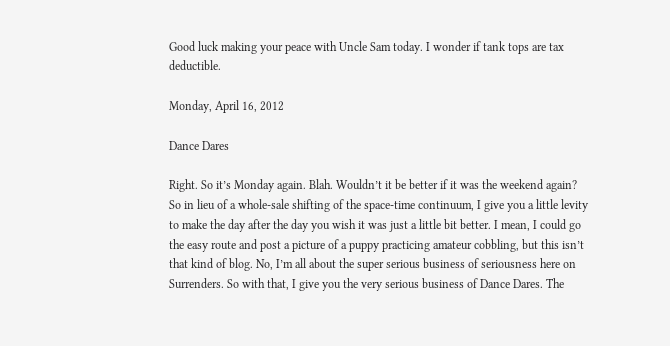Good luck making your peace with Uncle Sam today. I wonder if tank tops are tax deductible.

Monday, April 16, 2012

Dance Dares

Right. So it’s Monday again. Blah. Wouldn’t it be better if it was the weekend again? So in lieu of a whole-sale shifting of the space-time continuum, I give you a little levity to make the day after the day you wish it was just a little bit better. I mean, I could go the easy route and post a picture of a puppy practicing amateur cobbling, but this isn’t that kind of blog. No, I’m all about the super serious business of seriousness here on Surrenders. So with that, I give you the very serious business of Dance Dares. The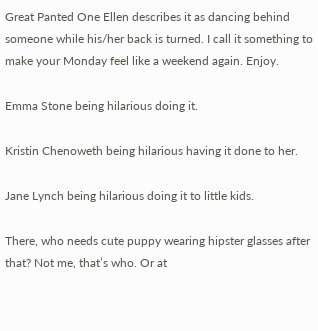Great Panted One Ellen describes it as dancing behind someone while his/her back is turned. I call it something to make your Monday feel like a weekend again. Enjoy.

Emma Stone being hilarious doing it.

Kristin Chenoweth being hilarious having it done to her.

Jane Lynch being hilarious doing it to little kids.

There, who needs cute puppy wearing hipster glasses after that? Not me, that’s who. Or at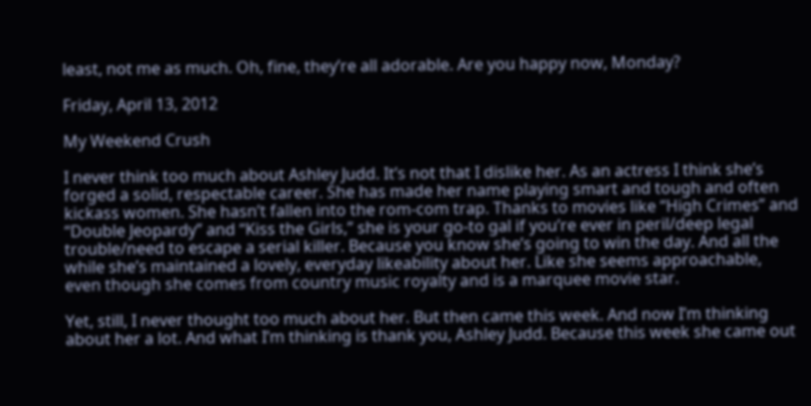least, not me as much. Oh, fine, they’re all adorable. Are you happy now, Monday?

Friday, April 13, 2012

My Weekend Crush

I never think too much about Ashley Judd. It’s not that I dislike her. As an actress I think she’s forged a solid, respectable career. She has made her name playing smart and tough and often kickass women. She hasn’t fallen into the rom-com trap. Thanks to movies like “High Crimes” and “Double Jeopardy” and “Kiss the Girls,” she is your go-to gal if you’re ever in peril/deep legal trouble/need to escape a serial killer. Because you know she’s going to win the day. And all the while she’s maintained a lovely, everyday likeability about her. Like she seems approachable, even though she comes from country music royalty and is a marquee movie star.

Yet, still, I never thought too much about her. But then came this week. And now I’m thinking about her a lot. And what I’m thinking is thank you, Ashley Judd. Because this week she came out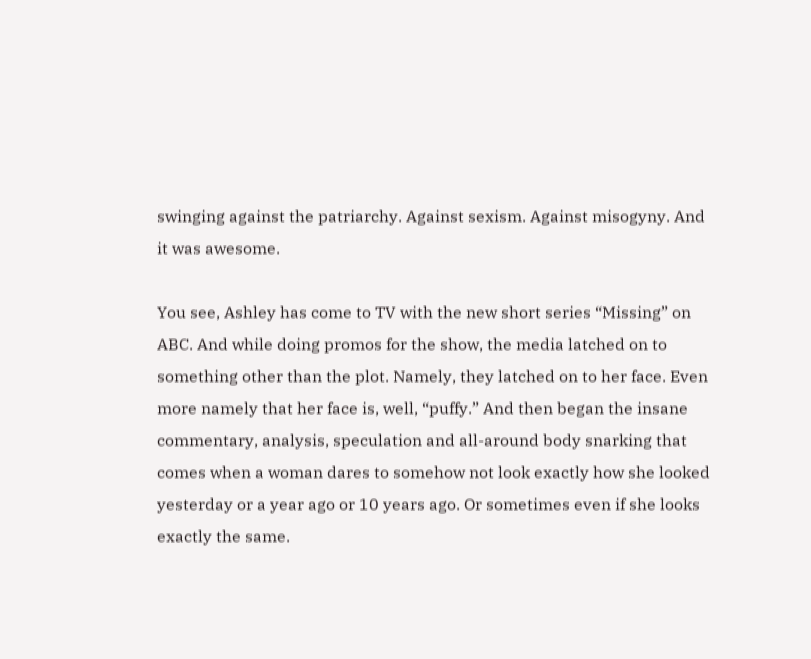swinging against the patriarchy. Against sexism. Against misogyny. And it was awesome.

You see, Ashley has come to TV with the new short series “Missing” on ABC. And while doing promos for the show, the media latched on to something other than the plot. Namely, they latched on to her face. Even more namely that her face is, well, “puffy.” And then began the insane commentary, analysis, speculation and all-around body snarking that comes when a woman dares to somehow not look exactly how she looked yesterday or a year ago or 10 years ago. Or sometimes even if she looks exactly the same.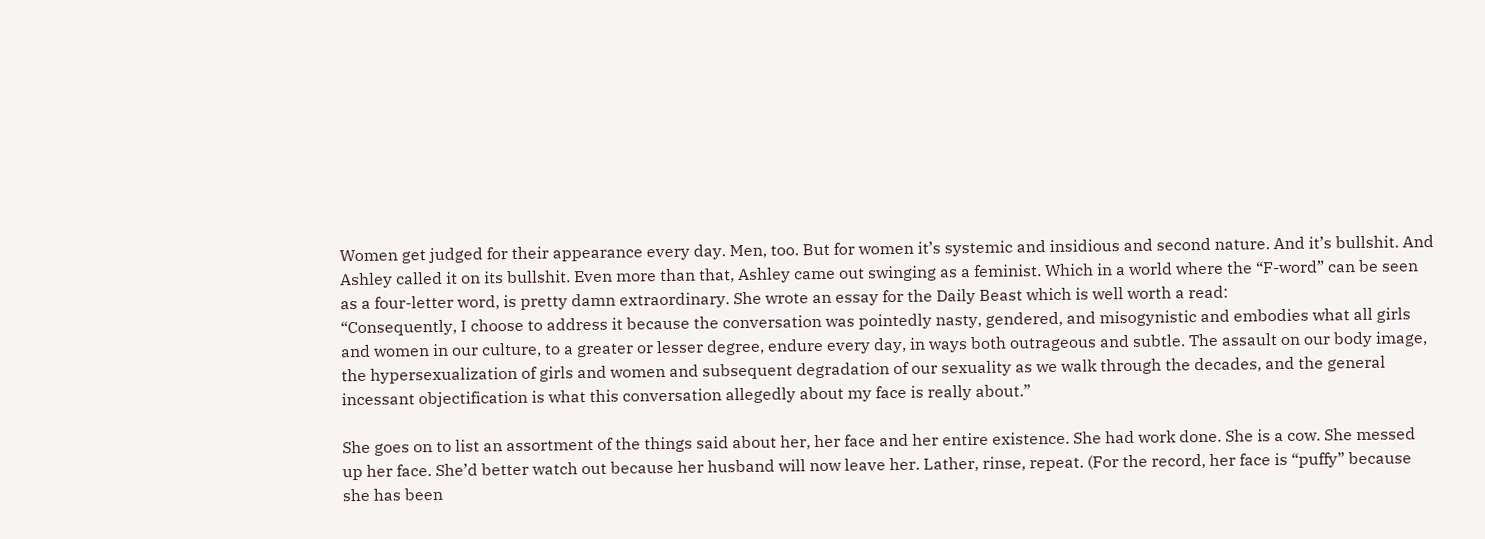Women get judged for their appearance every day. Men, too. But for women it’s systemic and insidious and second nature. And it’s bullshit. And Ashley called it on its bullshit. Even more than that, Ashley came out swinging as a feminist. Which in a world where the “F-word” can be seen as a four-letter word, is pretty damn extraordinary. She wrote an essay for the Daily Beast which is well worth a read:
“Consequently, I choose to address it because the conversation was pointedly nasty, gendered, and misogynistic and embodies what all girls and women in our culture, to a greater or lesser degree, endure every day, in ways both outrageous and subtle. The assault on our body image, the hypersexualization of girls and women and subsequent degradation of our sexuality as we walk through the decades, and the general incessant objectification is what this conversation allegedly about my face is really about.”

She goes on to list an assortment of the things said about her, her face and her entire existence. She had work done. She is a cow. She messed up her face. She’d better watch out because her husband will now leave her. Lather, rinse, repeat. (For the record, her face is “puffy” because she has been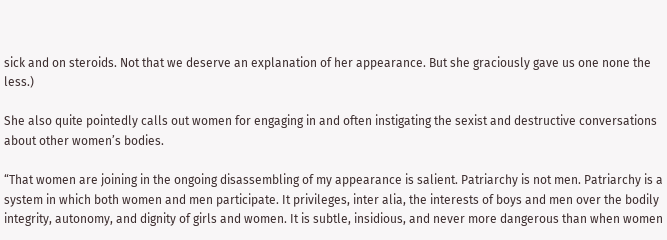sick and on steroids. Not that we deserve an explanation of her appearance. But she graciously gave us one none the less.)

She also quite pointedly calls out women for engaging in and often instigating the sexist and destructive conversations about other women’s bodies.

“That women are joining in the ongoing disassembling of my appearance is salient. Patriarchy is not men. Patriarchy is a system in which both women and men participate. It privileges, inter alia, the interests of boys and men over the bodily integrity, autonomy, and dignity of girls and women. It is subtle, insidious, and never more dangerous than when women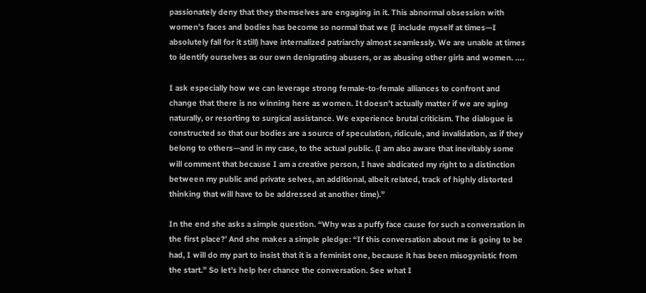passionately deny that they themselves are engaging in it. This abnormal obsession with women’s faces and bodies has become so normal that we (I include myself at times—I absolutely fall for it still) have internalized patriarchy almost seamlessly. We are unable at times to identify ourselves as our own denigrating abusers, or as abusing other girls and women. ….

I ask especially how we can leverage strong female-to-female alliances to confront and change that there is no winning here as women. It doesn’t actually matter if we are aging naturally, or resorting to surgical assistance. We experience brutal criticism. The dialogue is constructed so that our bodies are a source of speculation, ridicule, and invalidation, as if they belong to others—and in my case, to the actual public. (I am also aware that inevitably some will comment that because I am a creative person, I have abdicated my right to a distinction between my public and private selves, an additional, albeit related, track of highly distorted thinking that will have to be addressed at another time).”

In the end she asks a simple question. “Why was a puffy face cause for such a conversation in the first place?’ And she makes a simple pledge: “If this conversation about me is going to be had, I will do my part to insist that it is a feminist one, because it has been misogynistic from the start.” So let’s help her chance the conversation. See what I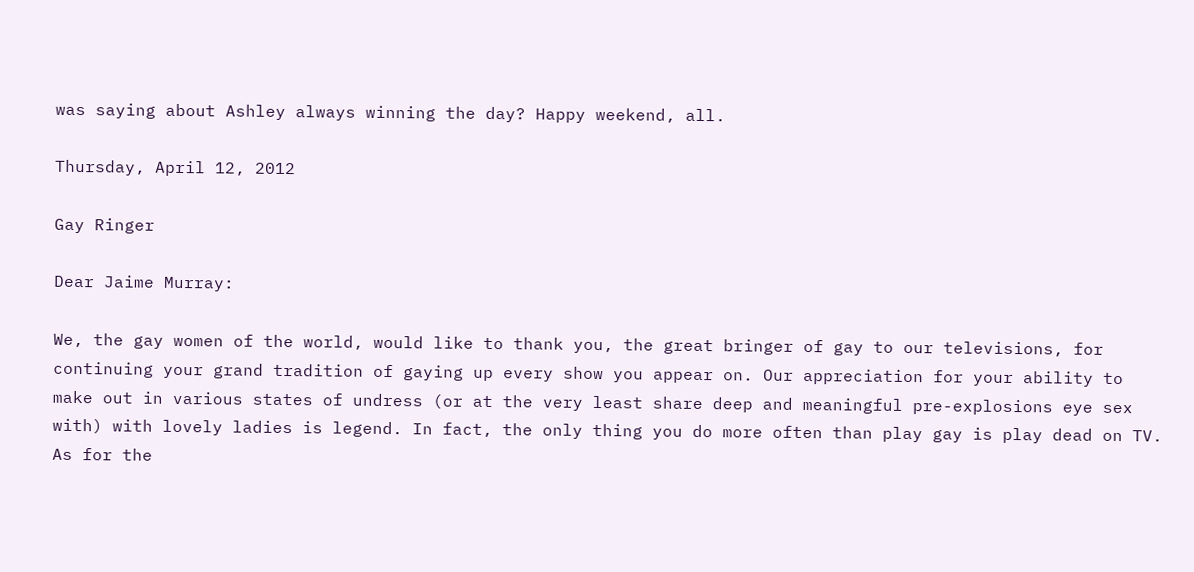was saying about Ashley always winning the day? Happy weekend, all.

Thursday, April 12, 2012

Gay Ringer

Dear Jaime Murray:

We, the gay women of the world, would like to thank you, the great bringer of gay to our televisions, for continuing your grand tradition of gaying up every show you appear on. Our appreciation for your ability to make out in various states of undress (or at the very least share deep and meaningful pre-explosions eye sex with) with lovely ladies is legend. In fact, the only thing you do more often than play gay is play dead on TV. As for the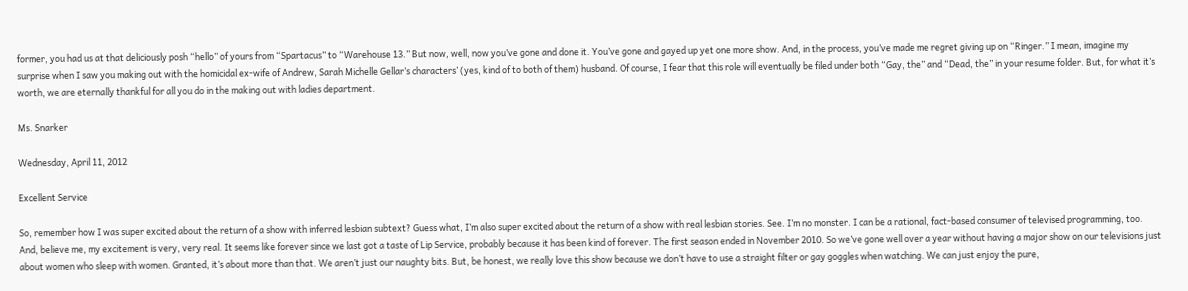former, you had us at that deliciously posh “hello” of yours from “Spartacus” to “Warehouse 13.” But now, well, now you’ve gone and done it. You’ve gone and gayed up yet one more show. And, in the process, you’ve made me regret giving up on “Ringer.” I mean, imagine my surprise when I saw you making out with the homicidal ex-wife of Andrew, Sarah Michelle Gellar’s characters’ (yes, kind of to both of them) husband. Of course, I fear that this role will eventually be filed under both “Gay, the” and “Dead, the” in your resume folder. But, for what it’s worth, we are eternally thankful for all you do in the making out with ladies department.

Ms. Snarker

Wednesday, April 11, 2012

Excellent Service

So, remember how I was super excited about the return of a show with inferred lesbian subtext? Guess what, I’m also super excited about the return of a show with real lesbian stories. See. I’m no monster. I can be a rational, fact-based consumer of televised programming, too. And, believe me, my excitement is very, very real. It seems like forever since we last got a taste of Lip Service, probably because it has been kind of forever. The first season ended in November 2010. So we’ve gone well over a year without having a major show on our televisions just about women who sleep with women. Granted, it’s about more than that. We aren’t just our naughty bits. But, be honest, we really love this show because we don’t have to use a straight filter or gay goggles when watching. We can just enjoy the pure,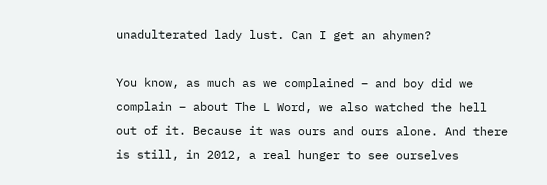unadulterated lady lust. Can I get an ahymen?

You know, as much as we complained – and boy did we complain – about The L Word, we also watched the hell out of it. Because it was ours and ours alone. And there is still, in 2012, a real hunger to see ourselves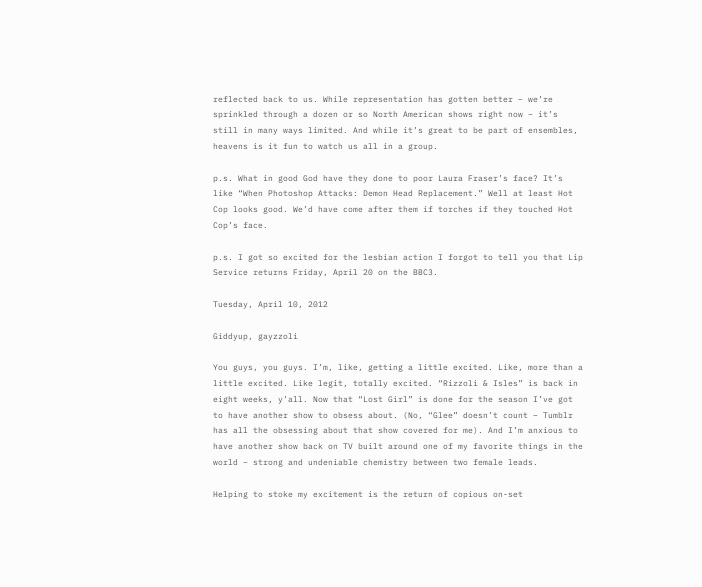reflected back to us. While representation has gotten better – we’re sprinkled through a dozen or so North American shows right now – it’s still in many ways limited. And while it’s great to be part of ensembles, heavens is it fun to watch us all in a group.

p.s. What in good God have they done to poor Laura Fraser’s face? It’s like “When Photoshop Attacks: Demon Head Replacement.” Well at least Hot Cop looks good. We’d have come after them if torches if they touched Hot Cop’s face.

p.s. I got so excited for the lesbian action I forgot to tell you that Lip Service returns Friday, April 20 on the BBC3.

Tuesday, April 10, 2012

Giddyup, gayzzoli

You guys, you guys. I’m, like, getting a little excited. Like, more than a little excited. Like legit, totally excited. “Rizzoli & Isles” is back in eight weeks, y’all. Now that “Lost Girl” is done for the season I’ve got to have another show to obsess about. (No, “Glee” doesn’t count – Tumblr has all the obsessing about that show covered for me). And I’m anxious to have another show back on TV built around one of my favorite things in the world – strong and undeniable chemistry between two female leads.

Helping to stoke my excitement is the return of copious on-set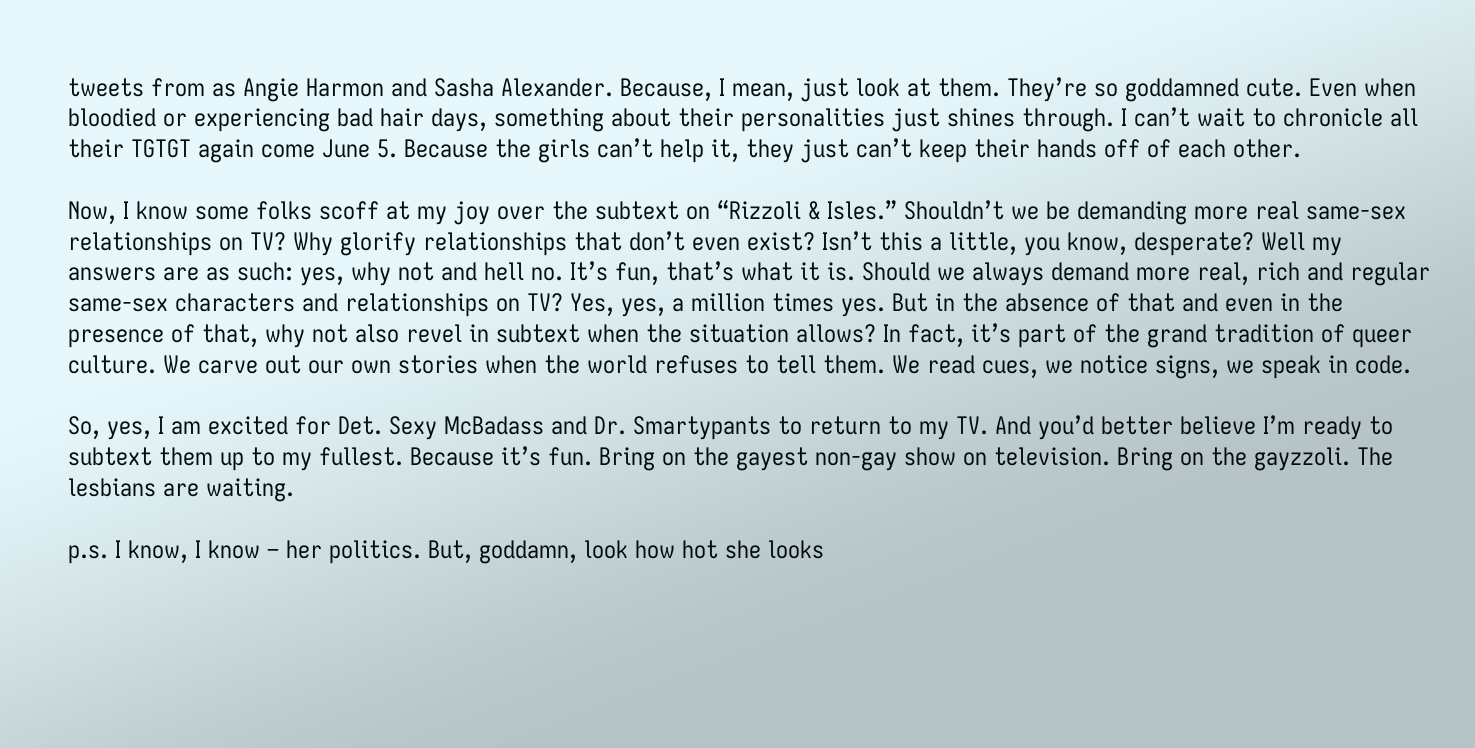tweets from as Angie Harmon and Sasha Alexander. Because, I mean, just look at them. They’re so goddamned cute. Even when bloodied or experiencing bad hair days, something about their personalities just shines through. I can’t wait to chronicle all their TGTGT again come June 5. Because the girls can’t help it, they just can’t keep their hands off of each other.

Now, I know some folks scoff at my joy over the subtext on “Rizzoli & Isles.” Shouldn’t we be demanding more real same-sex relationships on TV? Why glorify relationships that don’t even exist? Isn’t this a little, you know, desperate? Well my answers are as such: yes, why not and hell no. It’s fun, that’s what it is. Should we always demand more real, rich and regular same-sex characters and relationships on TV? Yes, yes, a million times yes. But in the absence of that and even in the presence of that, why not also revel in subtext when the situation allows? In fact, it’s part of the grand tradition of queer culture. We carve out our own stories when the world refuses to tell them. We read cues, we notice signs, we speak in code.

So, yes, I am excited for Det. Sexy McBadass and Dr. Smartypants to return to my TV. And you’d better believe I’m ready to subtext them up to my fullest. Because it’s fun. Bring on the gayest non-gay show on television. Bring on the gayzzoli. The lesbians are waiting.

p.s. I know, I know – her politics. But, goddamn, look how hot she looks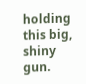holding this big, shiny gun.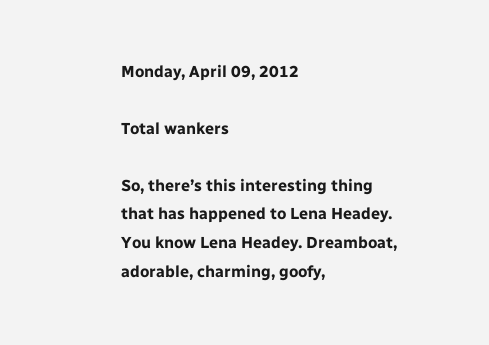Monday, April 09, 2012

Total wankers

So, there’s this interesting thing that has happened to Lena Headey. You know Lena Headey. Dreamboat, adorable, charming, goofy,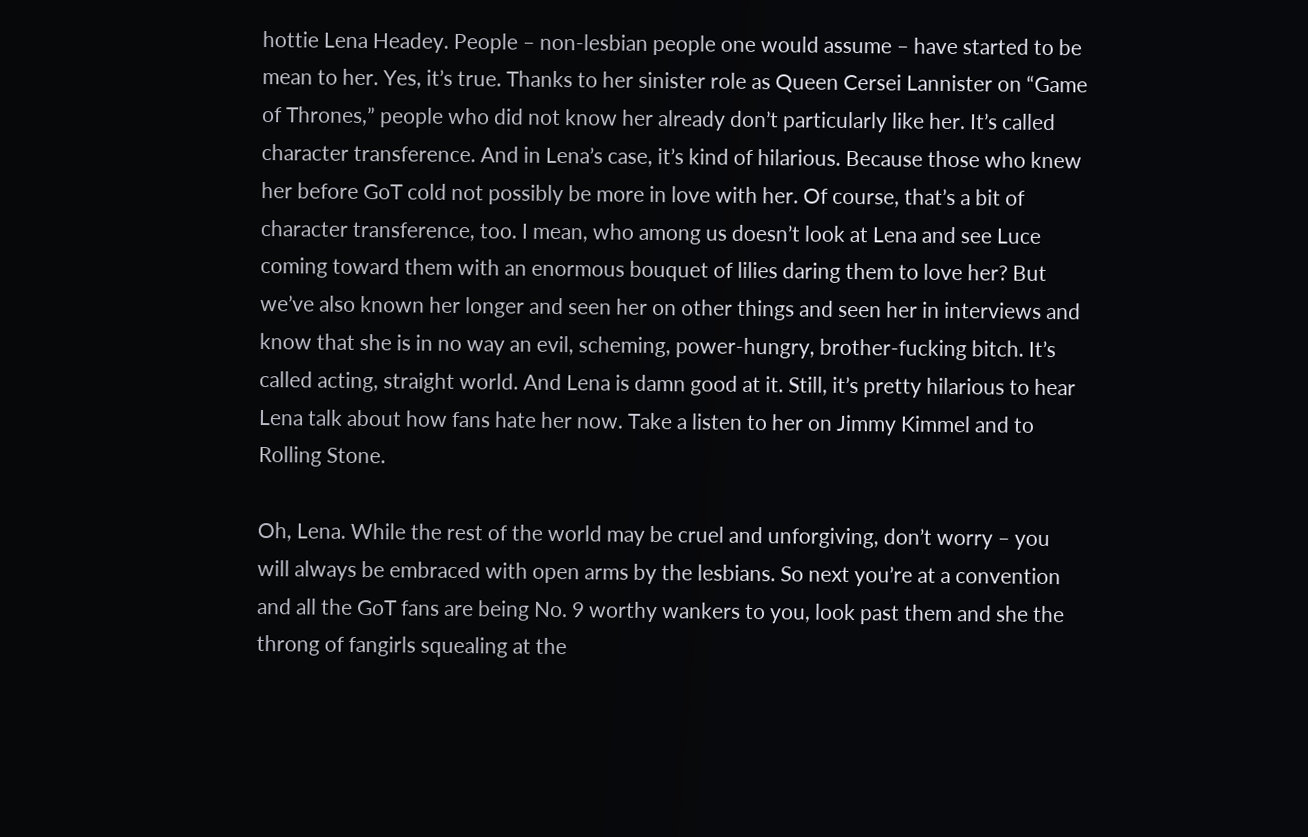hottie Lena Headey. People – non-lesbian people one would assume – have started to be mean to her. Yes, it’s true. Thanks to her sinister role as Queen Cersei Lannister on “Game of Thrones,” people who did not know her already don’t particularly like her. It’s called character transference. And in Lena’s case, it’s kind of hilarious. Because those who knew her before GoT cold not possibly be more in love with her. Of course, that’s a bit of character transference, too. I mean, who among us doesn’t look at Lena and see Luce coming toward them with an enormous bouquet of lilies daring them to love her? But we’ve also known her longer and seen her on other things and seen her in interviews and know that she is in no way an evil, scheming, power-hungry, brother-fucking bitch. It’s called acting, straight world. And Lena is damn good at it. Still, it’s pretty hilarious to hear Lena talk about how fans hate her now. Take a listen to her on Jimmy Kimmel and to Rolling Stone.

Oh, Lena. While the rest of the world may be cruel and unforgiving, don’t worry – you will always be embraced with open arms by the lesbians. So next you’re at a convention and all the GoT fans are being No. 9 worthy wankers to you, look past them and she the throng of fangirls squealing at the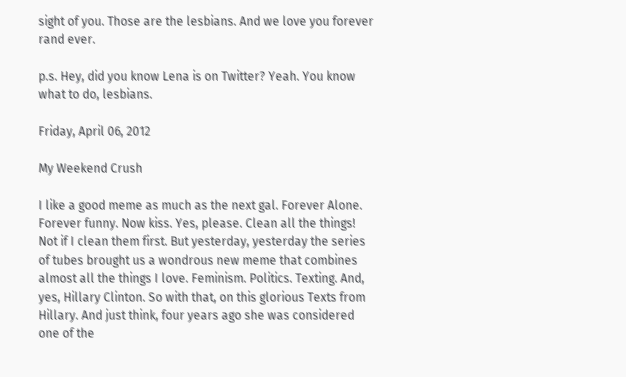sight of you. Those are the lesbians. And we love you forever rand ever.

p.s. Hey, did you know Lena is on Twitter? Yeah. You know what to do, lesbians.

Friday, April 06, 2012

My Weekend Crush

I like a good meme as much as the next gal. Forever Alone. Forever funny. Now kiss. Yes, please. Clean all the things! Not if I clean them first. But yesterday, yesterday the series of tubes brought us a wondrous new meme that combines almost all the things I love. Feminism. Politics. Texting. And, yes, Hillary Clinton. So with that, on this glorious Texts from Hillary. And just think, four years ago she was considered one of the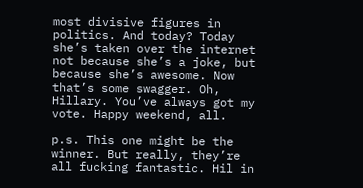most divisive figures in politics. And today? Today she’s taken over the internet not because she’s a joke, but because she’s awesome. Now that’s some swagger. Oh, Hillary. You’ve always got my vote. Happy weekend, all.

p.s. This one might be the winner. But really, they’re all fucking fantastic. Hil in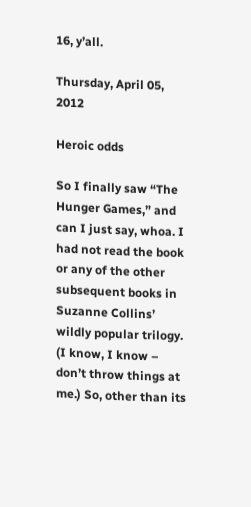16, y’all.

Thursday, April 05, 2012

Heroic odds

So I finally saw “The Hunger Games,” and can I just say, whoa. I had not read the book or any of the other subsequent books in Suzanne Collins’ wildly popular trilogy. (I know, I know – don’t throw things at me.) So, other than its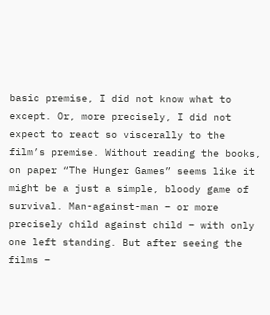basic premise, I did not know what to except. Or, more precisely, I did not expect to react so viscerally to the film’s premise. Without reading the books, on paper “The Hunger Games” seems like it might be a just a simple, bloody game of survival. Man-against-man – or more precisely child against child – with only one left standing. But after seeing the films –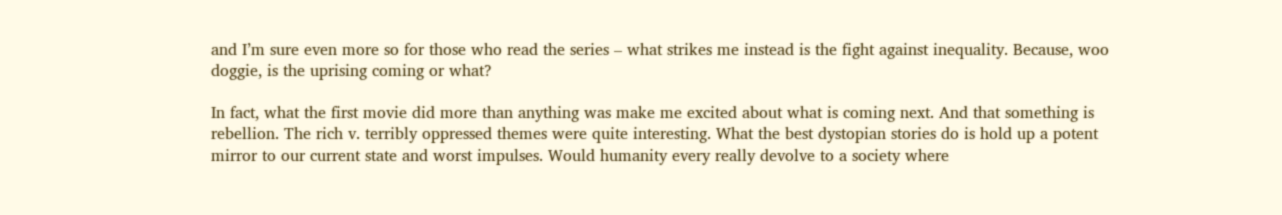and I’m sure even more so for those who read the series – what strikes me instead is the fight against inequality. Because, woo doggie, is the uprising coming or what?

In fact, what the first movie did more than anything was make me excited about what is coming next. And that something is rebellion. The rich v. terribly oppressed themes were quite interesting. What the best dystopian stories do is hold up a potent mirror to our current state and worst impulses. Would humanity every really devolve to a society where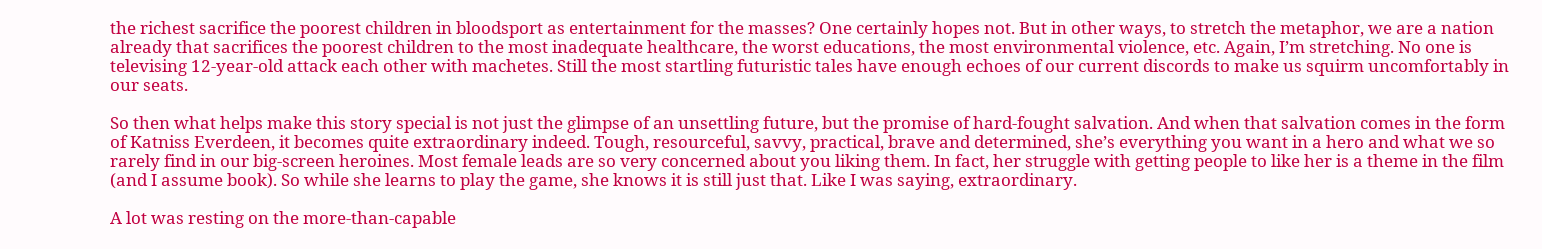the richest sacrifice the poorest children in bloodsport as entertainment for the masses? One certainly hopes not. But in other ways, to stretch the metaphor, we are a nation already that sacrifices the poorest children to the most inadequate healthcare, the worst educations, the most environmental violence, etc. Again, I’m stretching. No one is televising 12-year-old attack each other with machetes. Still the most startling futuristic tales have enough echoes of our current discords to make us squirm uncomfortably in our seats.

So then what helps make this story special is not just the glimpse of an unsettling future, but the promise of hard-fought salvation. And when that salvation comes in the form of Katniss Everdeen, it becomes quite extraordinary indeed. Tough, resourceful, savvy, practical, brave and determined, she’s everything you want in a hero and what we so rarely find in our big-screen heroines. Most female leads are so very concerned about you liking them. In fact, her struggle with getting people to like her is a theme in the film (and I assume book). So while she learns to play the game, she knows it is still just that. Like I was saying, extraordinary.

A lot was resting on the more-than-capable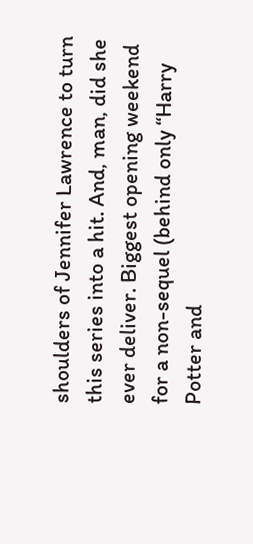shoulders of Jennifer Lawrence to turn this series into a hit. And, man, did she ever deliver. Biggest opening weekend for a non-sequel (behind only “Harry Potter and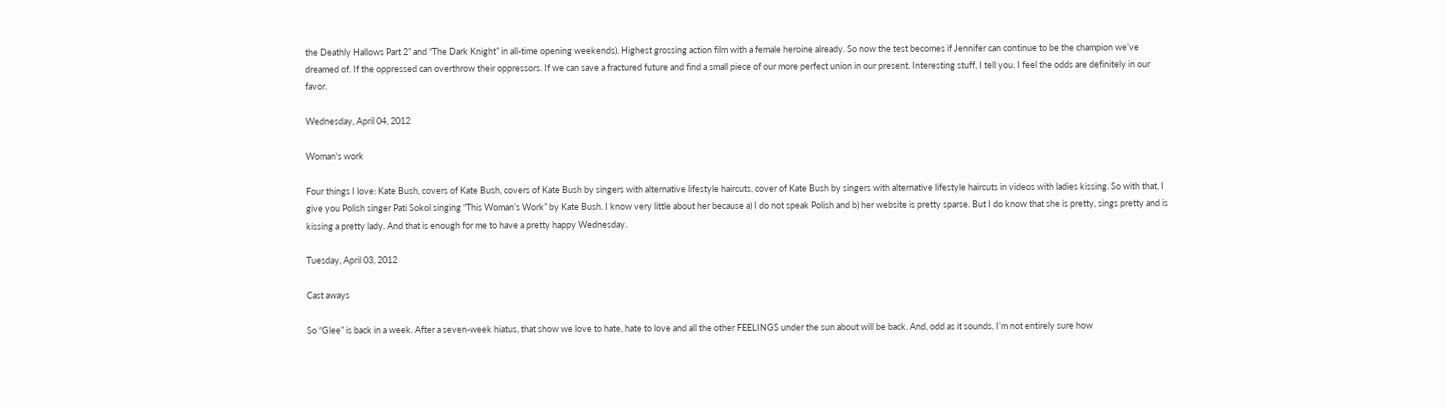the Deathly Hallows Part 2” and “The Dark Knight” in all-time opening weekends). Highest grossing action film with a female heroine already. So now the test becomes if Jennifer can continue to be the champion we’ve dreamed of. If the oppressed can overthrow their oppressors. If we can save a fractured future and find a small piece of our more perfect union in our present. Interesting stuff, I tell you. I feel the odds are definitely in our favor.

Wednesday, April 04, 2012

Woman's work

Four things I love: Kate Bush, covers of Kate Bush, covers of Kate Bush by singers with alternative lifestyle haircuts, cover of Kate Bush by singers with alternative lifestyle haircuts in videos with ladies kissing. So with that, I give you Polish singer Pati Sokol singing “This Woman’s Work” by Kate Bush. I know very little about her because a) I do not speak Polish and b) her website is pretty sparse. But I do know that she is pretty, sings pretty and is kissing a pretty lady. And that is enough for me to have a pretty happy Wednesday.

Tuesday, April 03, 2012

Cast aways

So “Glee” is back in a week. After a seven-week hiatus, that show we love to hate, hate to love and all the other FEELINGS under the sun about will be back. And, odd as it sounds, I’m not entirely sure how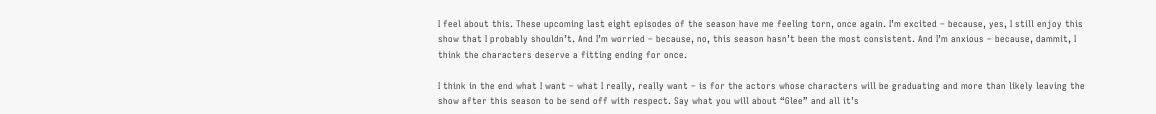I feel about this. These upcoming last eight episodes of the season have me feeling torn, once again. I’m excited – because, yes, I still enjoy this show that I probably shouldn’t. And I’m worried – because, no, this season hasn’t been the most consistent. And I’m anxious – because, dammit, I think the characters deserve a fitting ending for once.

I think in the end what I want – what I really, really want – is for the actors whose characters will be graduating and more than likely leaving the show after this season to be send off with respect. Say what you will about “Glee” and all it’s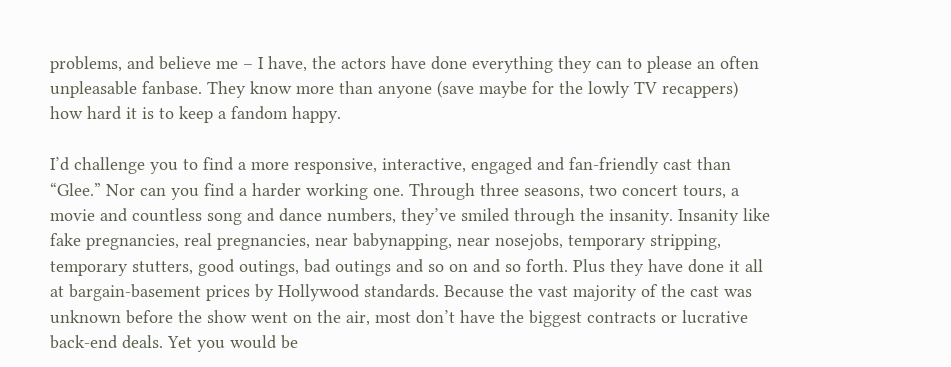problems, and believe me – I have, the actors have done everything they can to please an often unpleasable fanbase. They know more than anyone (save maybe for the lowly TV recappers) how hard it is to keep a fandom happy.

I’d challenge you to find a more responsive, interactive, engaged and fan-friendly cast than “Glee.” Nor can you find a harder working one. Through three seasons, two concert tours, a movie and countless song and dance numbers, they’ve smiled through the insanity. Insanity like fake pregnancies, real pregnancies, near babynapping, near nosejobs, temporary stripping, temporary stutters, good outings, bad outings and so on and so forth. Plus they have done it all at bargain-basement prices by Hollywood standards. Because the vast majority of the cast was unknown before the show went on the air, most don’t have the biggest contracts or lucrative back-end deals. Yet you would be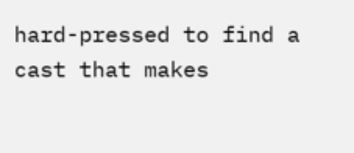hard-pressed to find a cast that makes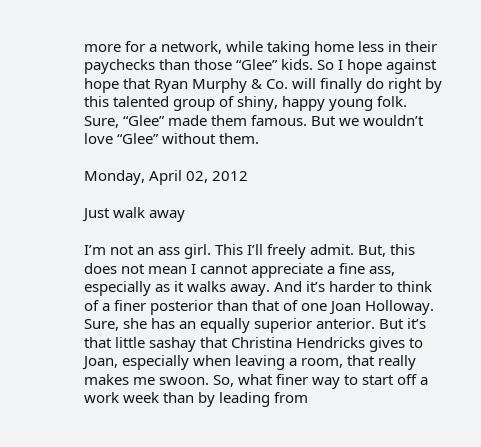more for a network, while taking home less in their paychecks than those “Glee” kids. So I hope against hope that Ryan Murphy & Co. will finally do right by this talented group of shiny, happy young folk. Sure, “Glee” made them famous. But we wouldn’t love “Glee” without them.

Monday, April 02, 2012

Just walk away

I’m not an ass girl. This I’ll freely admit. But, this does not mean I cannot appreciate a fine ass, especially as it walks away. And it’s harder to think of a finer posterior than that of one Joan Holloway. Sure, she has an equally superior anterior. But it’s that little sashay that Christina Hendricks gives to Joan, especially when leaving a room, that really makes me swoon. So, what finer way to start off a work week than by leading from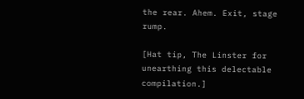the rear. Ahem. Exit, stage rump.

[Hat tip, The Linster for unearthing this delectable compilation.]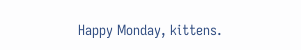Happy Monday, kittens.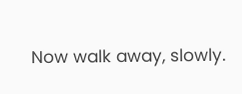Now walk away, slowly.